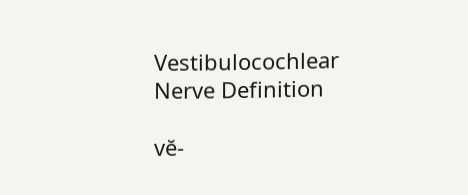Vestibulocochlear Nerve Definition

vĕ-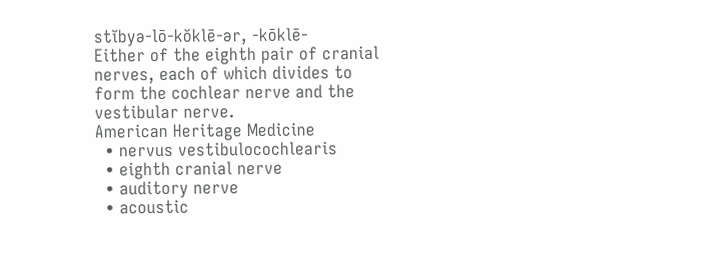stĭbyə-lō-kŏklē-ər, -kōklē-
Either of the eighth pair of cranial nerves, each of which divides to form the cochlear nerve and the vestibular nerve.
American Heritage Medicine
  • nervus vestibulocochlearis
  • eighth cranial nerve
  • auditory nerve
  • acoustic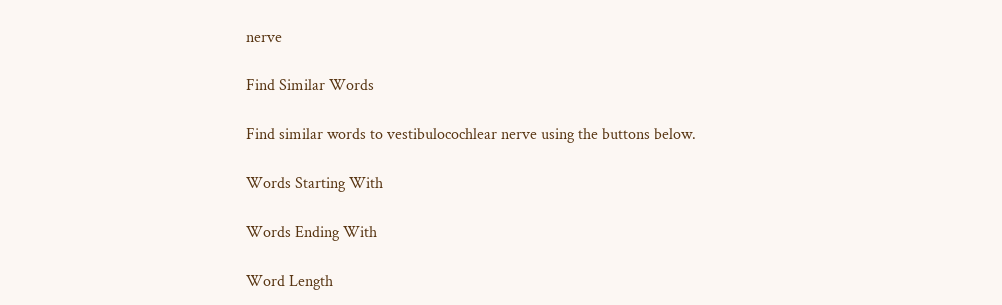nerve

Find Similar Words

Find similar words to vestibulocochlear nerve using the buttons below.

Words Starting With

Words Ending With

Word Length